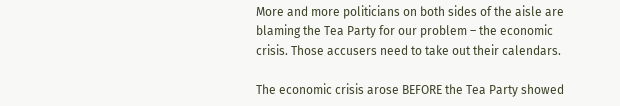More and more politicians on both sides of the aisle are blaming the Tea Party for our problem – the economic crisis. Those accusers need to take out their calendars.

The economic crisis arose BEFORE the Tea Party showed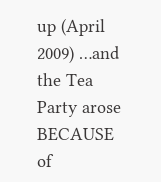up (April 2009) …and the Tea Party arose BECAUSE of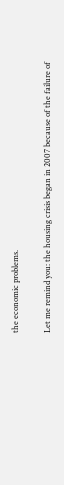the economic problems.

Let me remind you: the housing crisis began in 2007 because of the failure of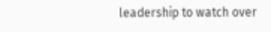leadership to watch over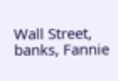Wall Street, banks, Fannie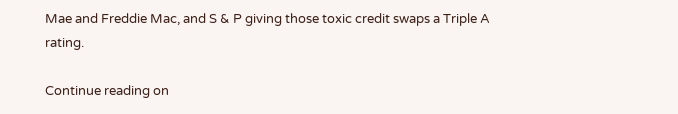Mae and Freddie Mac, and S & P giving those toxic credit swaps a Triple A rating.

Continue reading on